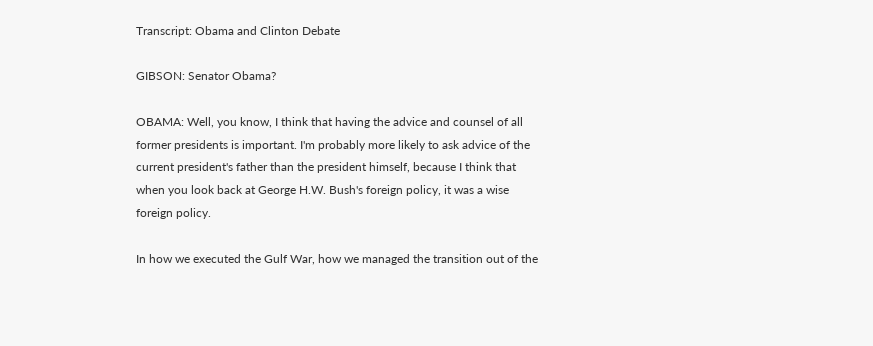Transcript: Obama and Clinton Debate

GIBSON: Senator Obama?

OBAMA: Well, you know, I think that having the advice and counsel of all former presidents is important. I'm probably more likely to ask advice of the current president's father than the president himself, because I think that when you look back at George H.W. Bush's foreign policy, it was a wise foreign policy.

In how we executed the Gulf War, how we managed the transition out of the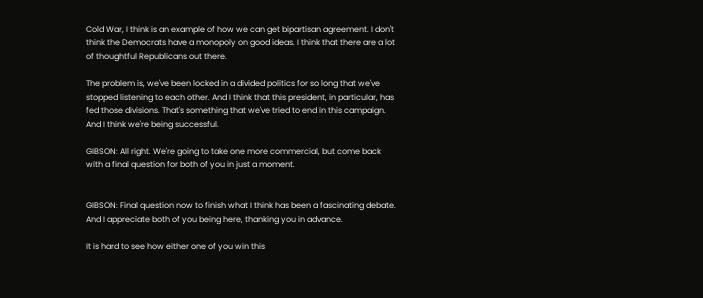Cold War, I think is an example of how we can get bipartisan agreement. I don't think the Democrats have a monopoly on good ideas. I think that there are a lot of thoughtful Republicans out there.

The problem is, we've been locked in a divided politics for so long that we've stopped listening to each other. And I think that this president, in particular, has fed those divisions. That's something that we've tried to end in this campaign. And I think we're being successful.

GIBSON: All right. We're going to take one more commercial, but come back with a final question for both of you in just a moment.


GIBSON: Final question now to finish what I think has been a fascinating debate. And I appreciate both of you being here, thanking you in advance.

It is hard to see how either one of you win this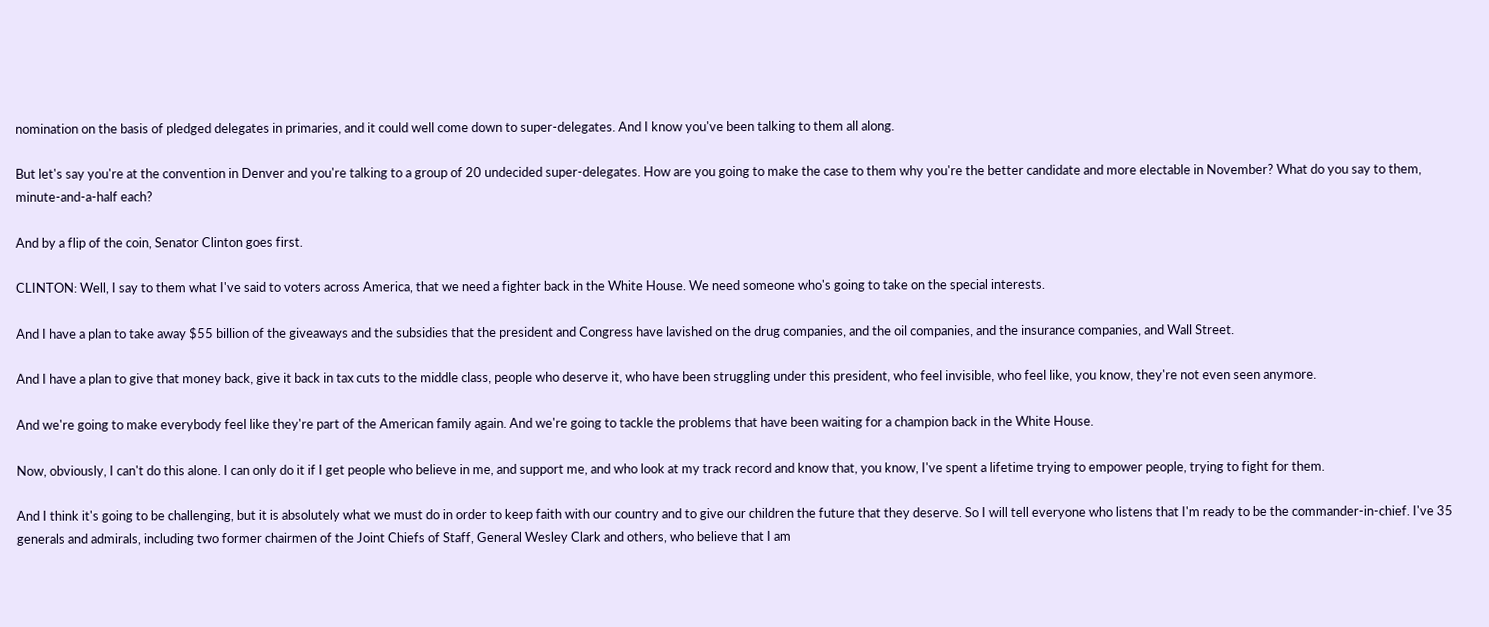nomination on the basis of pledged delegates in primaries, and it could well come down to super-delegates. And I know you've been talking to them all along.

But let's say you're at the convention in Denver and you're talking to a group of 20 undecided super-delegates. How are you going to make the case to them why you're the better candidate and more electable in November? What do you say to them, minute-and-a-half each?

And by a flip of the coin, Senator Clinton goes first.

CLINTON: Well, I say to them what I've said to voters across America, that we need a fighter back in the White House. We need someone who's going to take on the special interests.

And I have a plan to take away $55 billion of the giveaways and the subsidies that the president and Congress have lavished on the drug companies, and the oil companies, and the insurance companies, and Wall Street.

And I have a plan to give that money back, give it back in tax cuts to the middle class, people who deserve it, who have been struggling under this president, who feel invisible, who feel like, you know, they're not even seen anymore.

And we're going to make everybody feel like they're part of the American family again. And we're going to tackle the problems that have been waiting for a champion back in the White House.

Now, obviously, I can't do this alone. I can only do it if I get people who believe in me, and support me, and who look at my track record and know that, you know, I've spent a lifetime trying to empower people, trying to fight for them.

And I think it's going to be challenging, but it is absolutely what we must do in order to keep faith with our country and to give our children the future that they deserve. So I will tell everyone who listens that I'm ready to be the commander-in-chief. I've 35 generals and admirals, including two former chairmen of the Joint Chiefs of Staff, General Wesley Clark and others, who believe that I am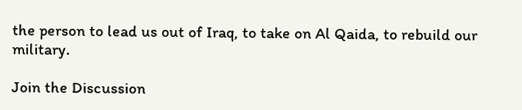the person to lead us out of Iraq, to take on Al Qaida, to rebuild our military.

Join the Discussion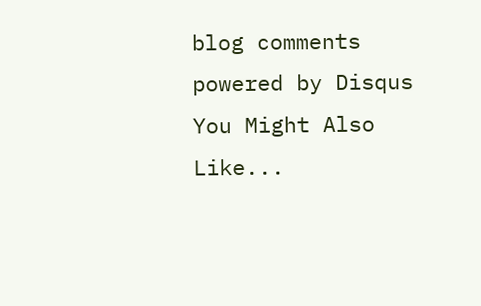blog comments powered by Disqus
You Might Also Like...